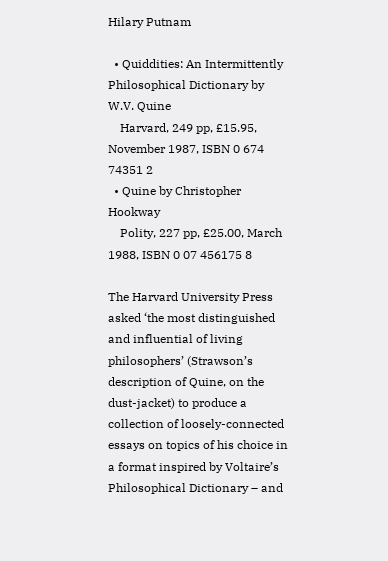Hilary Putnam

  • Quiddities: An Intermittently Philosophical Dictionary by W.V. Quine
    Harvard, 249 pp, £15.95, November 1987, ISBN 0 674 74351 2
  • Quine by Christopher Hookway
    Polity, 227 pp, £25.00, March 1988, ISBN 0 07 456175 8

The Harvard University Press asked ‘the most distinguished and influential of living philosophers’ (Strawson’s description of Quine, on the dust-jacket) to produce a collection of loosely-connected essays on topics of his choice in a format inspired by Voltaire’s Philosophical Dictionary – and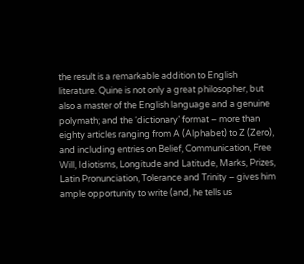the result is a remarkable addition to English literature. Quine is not only a great philosopher, but also a master of the English language and a genuine polymath; and the ‘dictionary’ format – more than eighty articles ranging from A (Alphabet) to Z (Zero), and including entries on Belief, Communication, Free Will, Idiotisms, Longitude and Latitude, Marks, Prizes, Latin Pronunciation, Tolerance and Trinity – gives him ample opportunity to write (and, he tells us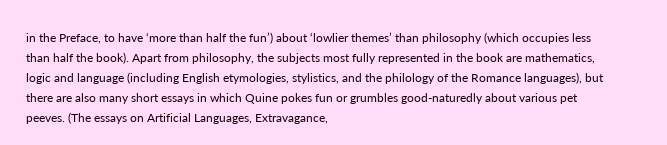in the Preface, to have ‘more than half the fun’) about ‘lowlier themes’ than philosophy (which occupies less than half the book). Apart from philosophy, the subjects most fully represented in the book are mathematics, logic and language (including English etymologies, stylistics, and the philology of the Romance languages), but there are also many short essays in which Quine pokes fun or grumbles good-naturedly about various pet peeves. (The essays on Artificial Languages, Extravagance,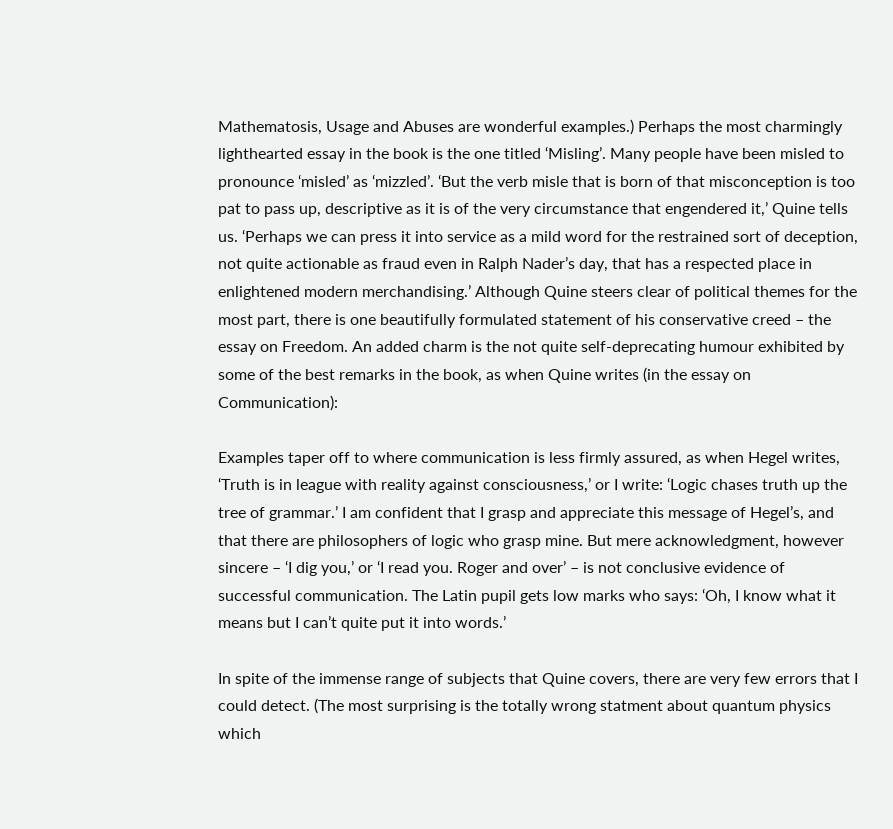Mathematosis, Usage and Abuses are wonderful examples.) Perhaps the most charmingly lighthearted essay in the book is the one titled ‘Misling’. Many people have been misled to pronounce ‘misled’ as ‘mizzled’. ‘But the verb misle that is born of that misconception is too pat to pass up, descriptive as it is of the very circumstance that engendered it,’ Quine tells us. ‘Perhaps we can press it into service as a mild word for the restrained sort of deception, not quite actionable as fraud even in Ralph Nader’s day, that has a respected place in enlightened modern merchandising.’ Although Quine steers clear of political themes for the most part, there is one beautifully formulated statement of his conservative creed – the essay on Freedom. An added charm is the not quite self-deprecating humour exhibited by some of the best remarks in the book, as when Quine writes (in the essay on Communication):

Examples taper off to where communication is less firmly assured, as when Hegel writes, ‘Truth is in league with reality against consciousness,’ or I write: ‘Logic chases truth up the tree of grammar.’ I am confident that I grasp and appreciate this message of Hegel’s, and that there are philosophers of logic who grasp mine. But mere acknowledgment, however sincere – ‘I dig you,’ or ‘I read you. Roger and over’ – is not conclusive evidence of successful communication. The Latin pupil gets low marks who says: ‘Oh, I know what it means but I can’t quite put it into words.’

In spite of the immense range of subjects that Quine covers, there are very few errors that I could detect. (The most surprising is the totally wrong statment about quantum physics which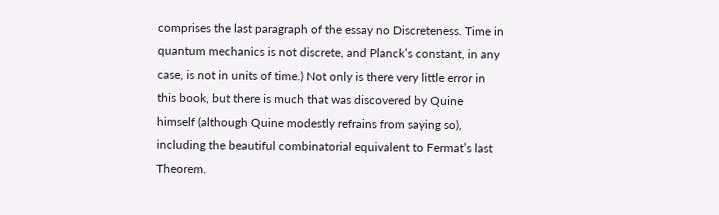comprises the last paragraph of the essay no Discreteness. Time in quantum mechanics is not discrete, and Planck’s constant, in any case, is not in units of time.) Not only is there very little error in this book, but there is much that was discovered by Quine himself (although Quine modestly refrains from saying so), including the beautiful combinatorial equivalent to Fermat’s last Theorem.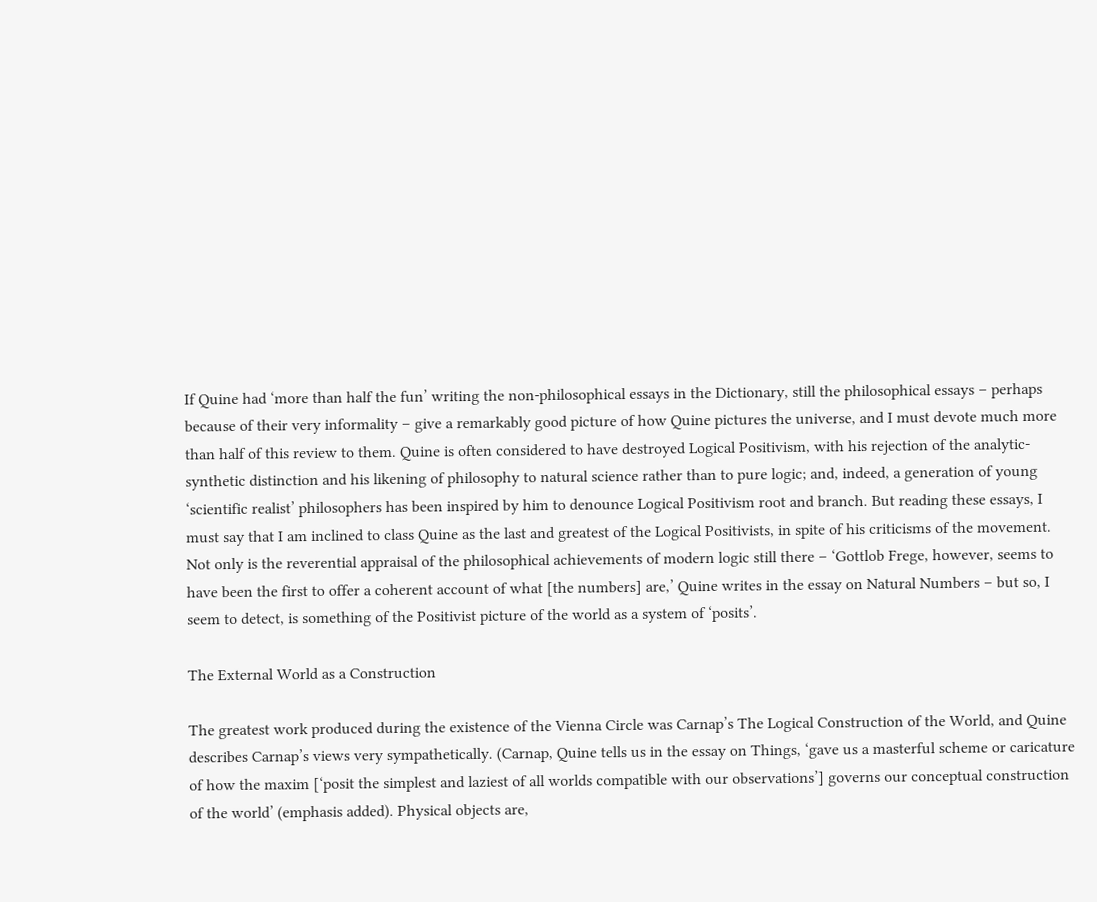If Quine had ‘more than half the fun’ writing the non-philosophical essays in the Dictionary, still the philosophical essays – perhaps because of their very informality – give a remarkably good picture of how Quine pictures the universe, and I must devote much more than half of this review to them. Quine is often considered to have destroyed Logical Positivism, with his rejection of the analytic-synthetic distinction and his likening of philosophy to natural science rather than to pure logic; and, indeed, a generation of young ‘scientific realist’ philosophers has been inspired by him to denounce Logical Positivism root and branch. But reading these essays, I must say that I am inclined to class Quine as the last and greatest of the Logical Positivists, in spite of his criticisms of the movement. Not only is the reverential appraisal of the philosophical achievements of modern logic still there – ‘Gottlob Frege, however, seems to have been the first to offer a coherent account of what [the numbers] are,’ Quine writes in the essay on Natural Numbers – but so, I seem to detect, is something of the Positivist picture of the world as a system of ‘posits’.

The External World as a Construction

The greatest work produced during the existence of the Vienna Circle was Carnap’s The Logical Construction of the World, and Quine describes Carnap’s views very sympathetically. (Carnap, Quine tells us in the essay on Things, ‘gave us a masterful scheme or caricature of how the maxim [‘posit the simplest and laziest of all worlds compatible with our observations’] governs our conceptual construction of the world’ (emphasis added). Physical objects are,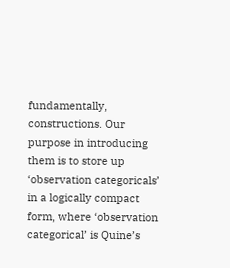fundamentally, constructions. Our purpose in introducing them is to store up ‘observation categoricals’ in a logically compact form, where ‘observation categorical’ is Quine’s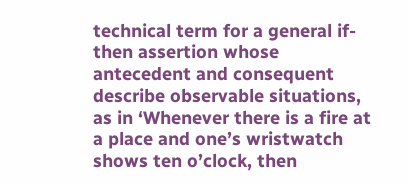technical term for a general if-then assertion whose antecedent and consequent describe observable situations, as in ‘Whenever there is a fire at a place and one’s wristwatch shows ten o’clock, then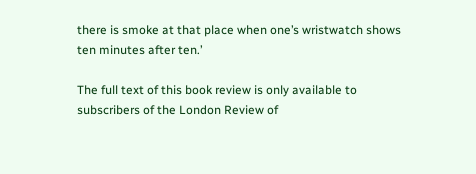there is smoke at that place when one’s wristwatch shows ten minutes after ten.’

The full text of this book review is only available to subscribers of the London Review of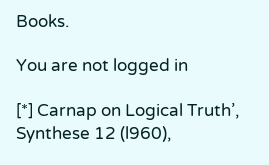Books.

You are not logged in

[*] Carnap on Logical Truth’, Synthese 12 (l960),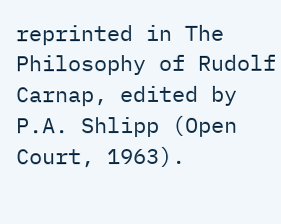reprinted in The Philosophy of Rudolf Carnap, edited by P.A. Shlipp (Open Court, 1963).